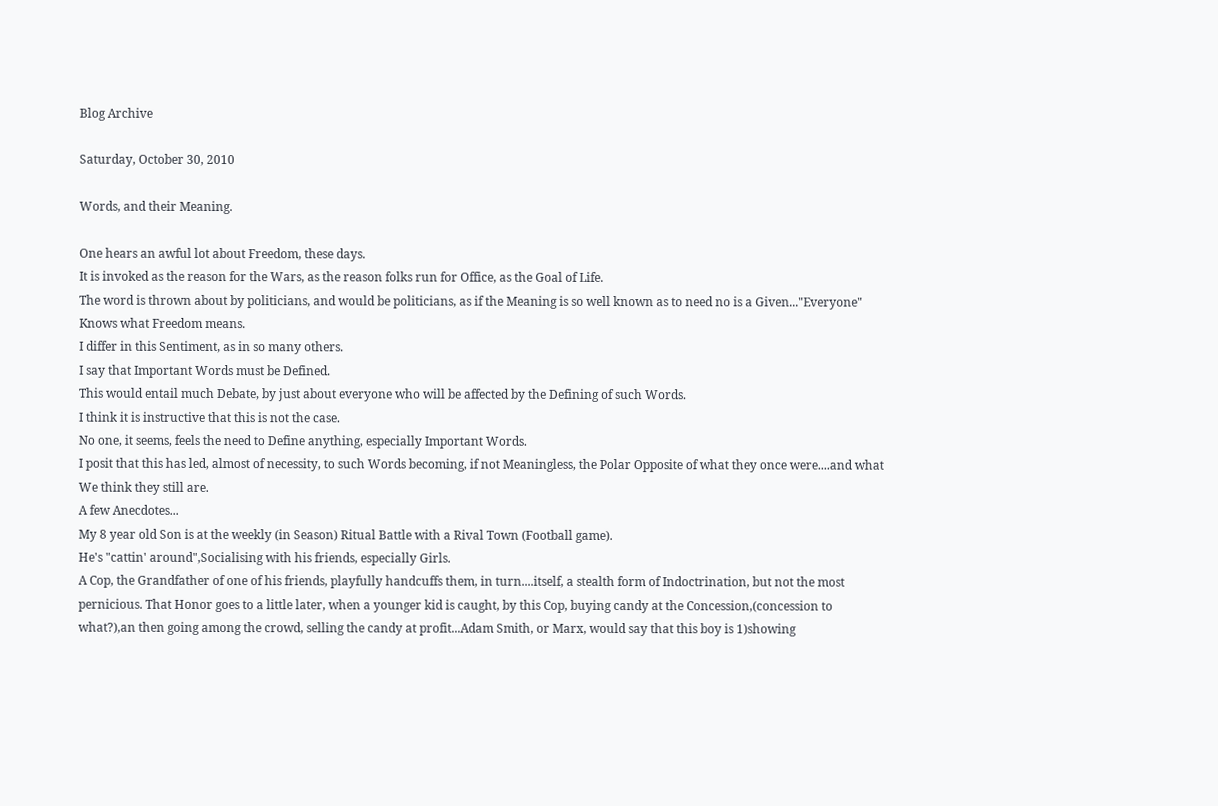Blog Archive

Saturday, October 30, 2010

Words, and their Meaning.

One hears an awful lot about Freedom, these days.
It is invoked as the reason for the Wars, as the reason folks run for Office, as the Goal of Life.
The word is thrown about by politicians, and would be politicians, as if the Meaning is so well known as to need no is a Given..."Everyone" Knows what Freedom means.
I differ in this Sentiment, as in so many others.
I say that Important Words must be Defined.
This would entail much Debate, by just about everyone who will be affected by the Defining of such Words.
I think it is instructive that this is not the case.
No one, it seems, feels the need to Define anything, especially Important Words.
I posit that this has led, almost of necessity, to such Words becoming, if not Meaningless, the Polar Opposite of what they once were....and what We think they still are.
A few Anecdotes...
My 8 year old Son is at the weekly (in Season) Ritual Battle with a Rival Town (Football game).
He's "cattin' around",Socialising with his friends, especially Girls.
A Cop, the Grandfather of one of his friends, playfully handcuffs them, in turn....itself, a stealth form of Indoctrination, but not the most pernicious. That Honor goes to a little later, when a younger kid is caught, by this Cop, buying candy at the Concession,(concession to what?),an then going among the crowd, selling the candy at profit...Adam Smith, or Marx, would say that this boy is 1)showing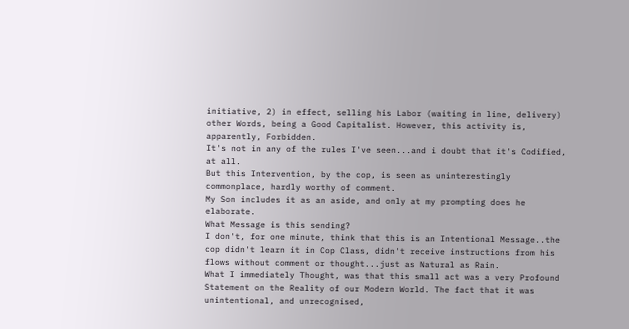initiative, 2) in effect, selling his Labor (waiting in line, delivery) other Words, being a Good Capitalist. However, this activity is, apparently, Forbidden.
It's not in any of the rules I've seen...and i doubt that it's Codified, at all.
But this Intervention, by the cop, is seen as uninterestingly commonplace, hardly worthy of comment.
My Son includes it as an aside, and only at my prompting does he elaborate.
What Message is this sending?
I don't, for one minute, think that this is an Intentional Message..the cop didn't learn it in Cop Class, didn't receive instructions from his flows without comment or thought...just as Natural as Rain.
What I immediately Thought, was that this small act was a very Profound Statement on the Reality of our Modern World. The fact that it was unintentional, and unrecognised,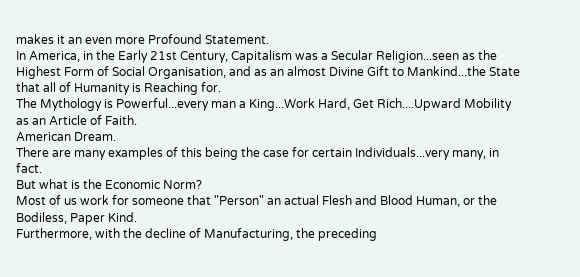makes it an even more Profound Statement.
In America, in the Early 21st Century, Capitalism was a Secular Religion...seen as the Highest Form of Social Organisation, and as an almost Divine Gift to Mankind...the State that all of Humanity is Reaching for.
The Mythology is Powerful...every man a King...Work Hard, Get Rich....Upward Mobility as an Article of Faith.
American Dream.
There are many examples of this being the case for certain Individuals...very many, in fact.
But what is the Economic Norm?
Most of us work for someone that "Person" an actual Flesh and Blood Human, or the Bodiless, Paper Kind.
Furthermore, with the decline of Manufacturing, the preceding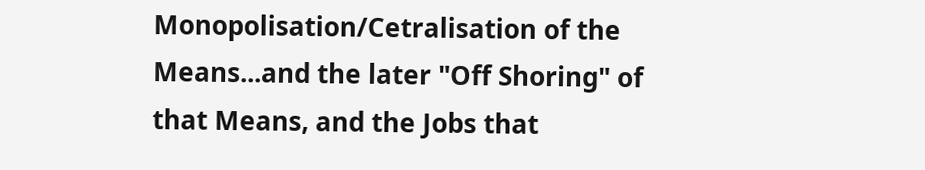Monopolisation/Cetralisation of the Means...and the later "Off Shoring" of that Means, and the Jobs that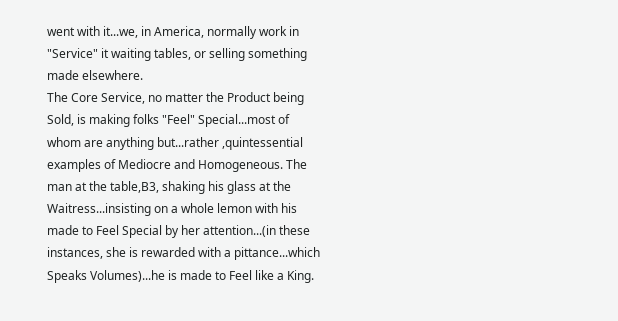went with it...we, in America, normally work in "Service" it waiting tables, or selling something made elsewhere.
The Core Service, no matter the Product being Sold, is making folks "Feel" Special...most of whom are anything but...rather ,quintessential examples of Mediocre and Homogeneous. The man at the table,B3, shaking his glass at the Waitress...insisting on a whole lemon with his made to Feel Special by her attention...(in these instances, she is rewarded with a pittance...which Speaks Volumes)...he is made to Feel like a King.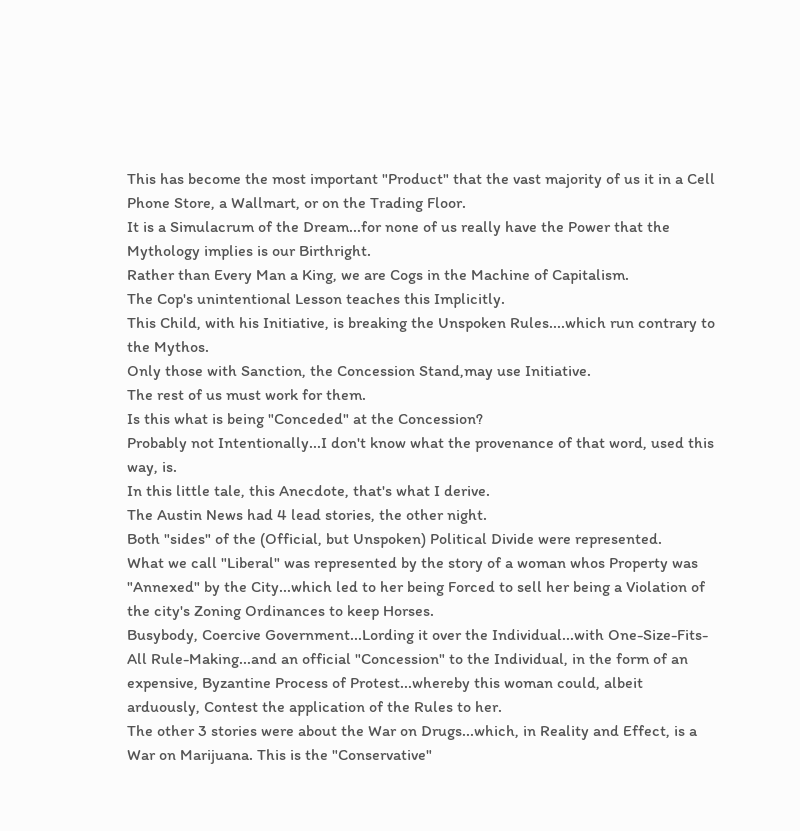This has become the most important "Product" that the vast majority of us it in a Cell Phone Store, a Wallmart, or on the Trading Floor.
It is a Simulacrum of the Dream...for none of us really have the Power that the Mythology implies is our Birthright.
Rather than Every Man a King, we are Cogs in the Machine of Capitalism.
The Cop's unintentional Lesson teaches this Implicitly.
This Child, with his Initiative, is breaking the Unspoken Rules....which run contrary to the Mythos.
Only those with Sanction, the Concession Stand,may use Initiative.
The rest of us must work for them.
Is this what is being "Conceded" at the Concession?
Probably not Intentionally...I don't know what the provenance of that word, used this way, is.
In this little tale, this Anecdote, that's what I derive.
The Austin News had 4 lead stories, the other night.
Both "sides" of the (Official, but Unspoken) Political Divide were represented.
What we call "Liberal" was represented by the story of a woman whos Property was "Annexed" by the City...which led to her being Forced to sell her being a Violation of the city's Zoning Ordinances to keep Horses.
Busybody, Coercive Government...Lording it over the Individual...with One-Size-Fits-All Rule-Making...and an official "Concession" to the Individual, in the form of an expensive, Byzantine Process of Protest...whereby this woman could, albeit arduously, Contest the application of the Rules to her.
The other 3 stories were about the War on Drugs...which, in Reality and Effect, is a War on Marijuana. This is the "Conservative"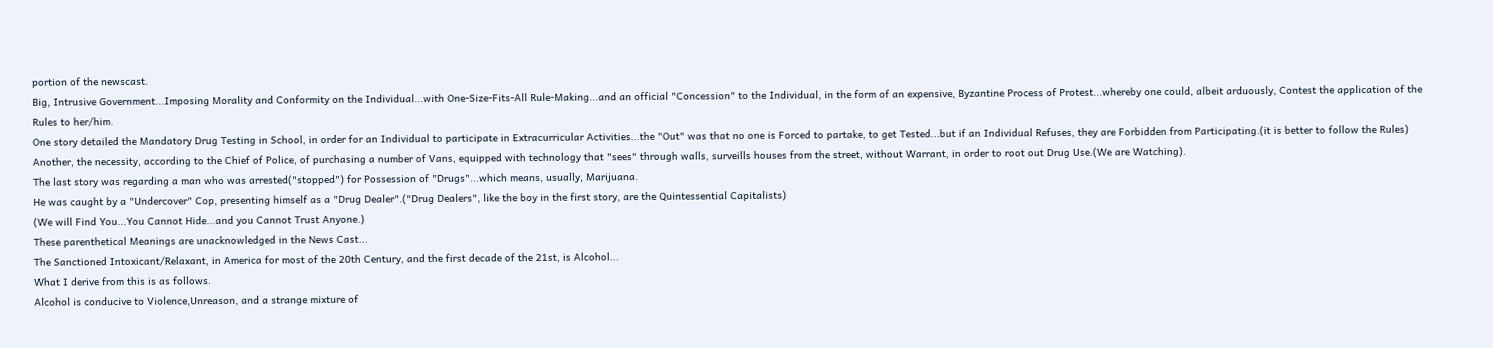portion of the newscast.
Big, Intrusive Government...Imposing Morality and Conformity on the Individual...with One-Size-Fits-All Rule-Making...and an official "Concession" to the Individual, in the form of an expensive, Byzantine Process of Protest...whereby one could, albeit arduously, Contest the application of the Rules to her/him.
One story detailed the Mandatory Drug Testing in School, in order for an Individual to participate in Extracurricular Activities...the "Out" was that no one is Forced to partake, to get Tested...but if an Individual Refuses, they are Forbidden from Participating.(it is better to follow the Rules)
Another, the necessity, according to the Chief of Police, of purchasing a number of Vans, equipped with technology that "sees" through walls, surveills houses from the street, without Warrant, in order to root out Drug Use.(We are Watching).
The last story was regarding a man who was arrested("stopped") for Possession of "Drugs"...which means, usually, Marijuana.
He was caught by a "Undercover" Cop, presenting himself as a "Drug Dealer".("Drug Dealers", like the boy in the first story, are the Quintessential Capitalists)
(We will Find You...You Cannot Hide...and you Cannot Trust Anyone.)
These parenthetical Meanings are unacknowledged in the News Cast...
The Sanctioned Intoxicant/Relaxant, in America for most of the 20th Century, and the first decade of the 21st, is Alcohol...
What I derive from this is as follows.
Alcohol is conducive to Violence,Unreason, and a strange mixture of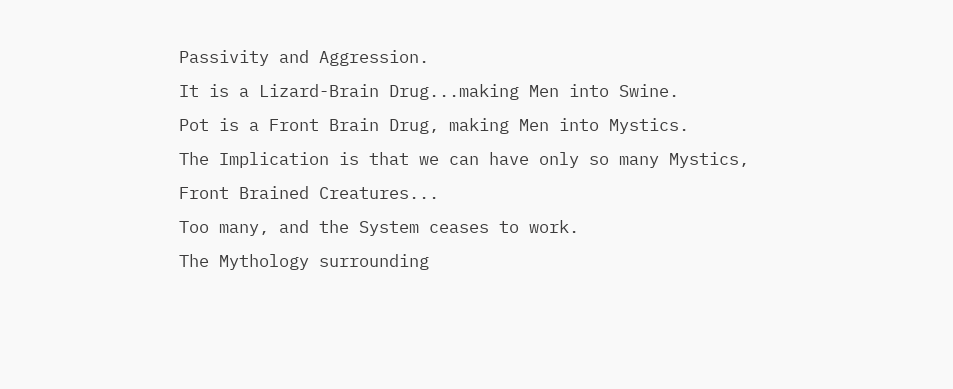Passivity and Aggression.
It is a Lizard-Brain Drug...making Men into Swine.
Pot is a Front Brain Drug, making Men into Mystics.
The Implication is that we can have only so many Mystics, Front Brained Creatures...
Too many, and the System ceases to work.
The Mythology surrounding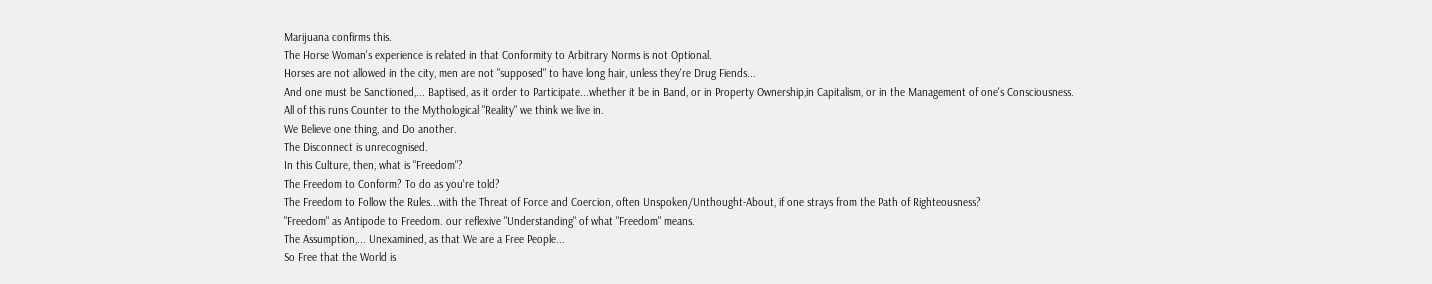Marijuana confirms this.
The Horse Woman's experience is related in that Conformity to Arbitrary Norms is not Optional.
Horses are not allowed in the city, men are not "supposed" to have long hair, unless they're Drug Fiends...
And one must be Sanctioned,... Baptised, as it order to Participate...whether it be in Band, or in Property Ownership,in Capitalism, or in the Management of one's Consciousness.
All of this runs Counter to the Mythological "Reality" we think we live in.
We Believe one thing, and Do another.
The Disconnect is unrecognised.
In this Culture, then, what is "Freedom"?
The Freedom to Conform? To do as you're told?
The Freedom to Follow the Rules...with the Threat of Force and Coercion, often Unspoken/Unthought-About, if one strays from the Path of Righteousness?
"Freedom" as Antipode to Freedom. our reflexive "Understanding" of what "Freedom" means.
The Assumption,... Unexamined, as that We are a Free People...
So Free that the World is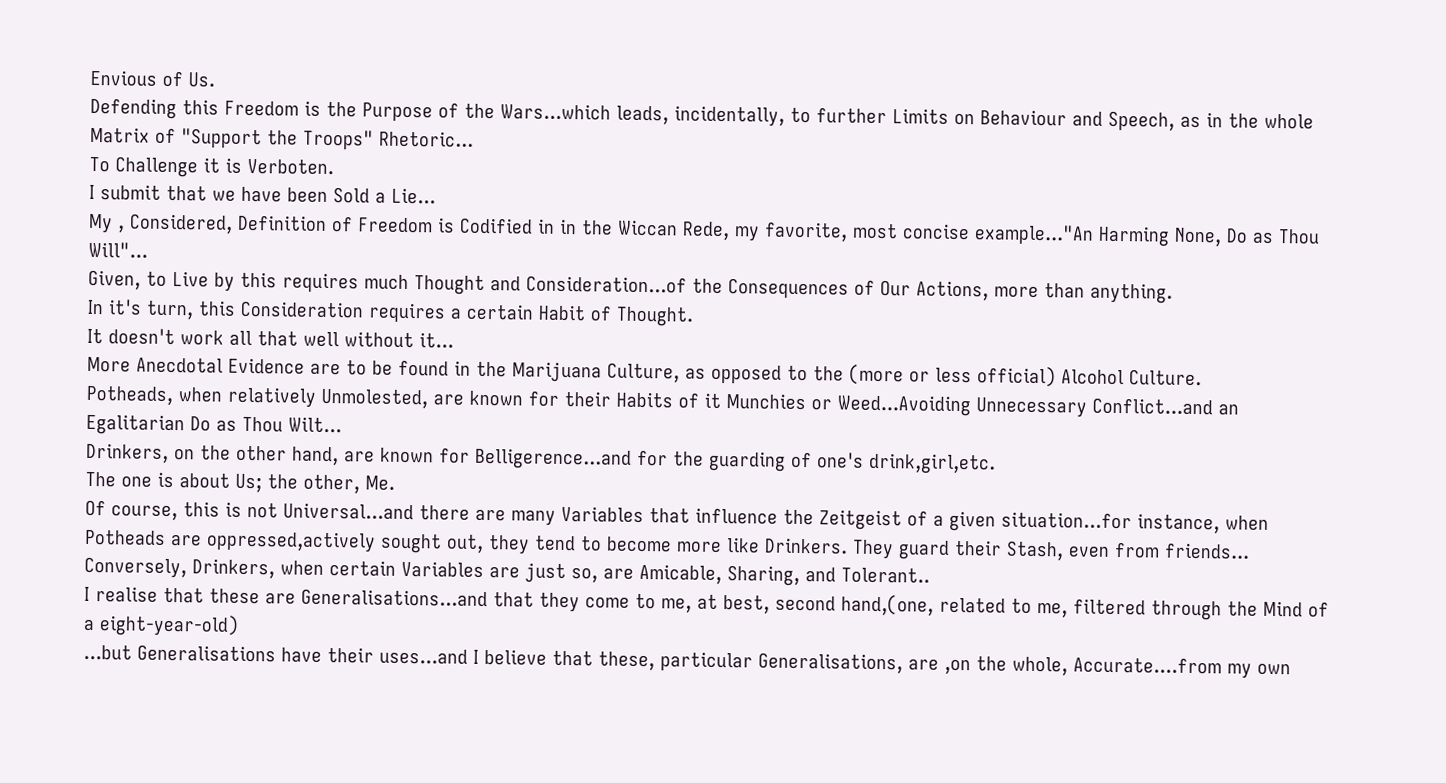Envious of Us.
Defending this Freedom is the Purpose of the Wars...which leads, incidentally, to further Limits on Behaviour and Speech, as in the whole Matrix of "Support the Troops" Rhetoric...
To Challenge it is Verboten.
I submit that we have been Sold a Lie...
My , Considered, Definition of Freedom is Codified in in the Wiccan Rede, my favorite, most concise example..."An Harming None, Do as Thou Will"...
Given, to Live by this requires much Thought and Consideration...of the Consequences of Our Actions, more than anything.
In it's turn, this Consideration requires a certain Habit of Thought.
It doesn't work all that well without it...
More Anecdotal Evidence are to be found in the Marijuana Culture, as opposed to the (more or less official) Alcohol Culture.
Potheads, when relatively Unmolested, are known for their Habits of it Munchies or Weed...Avoiding Unnecessary Conflict...and an Egalitarian Do as Thou Wilt...
Drinkers, on the other hand, are known for Belligerence...and for the guarding of one's drink,girl,etc.
The one is about Us; the other, Me.
Of course, this is not Universal...and there are many Variables that influence the Zeitgeist of a given situation...for instance, when Potheads are oppressed,actively sought out, they tend to become more like Drinkers. They guard their Stash, even from friends...
Conversely, Drinkers, when certain Variables are just so, are Amicable, Sharing, and Tolerant..
I realise that these are Generalisations...and that they come to me, at best, second hand,(one, related to me, filtered through the Mind of a eight-year-old)
...but Generalisations have their uses...and I believe that these, particular Generalisations, are ,on the whole, Accurate....from my own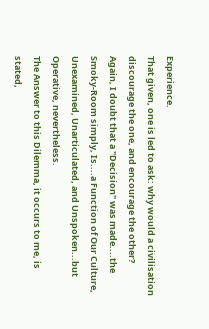Experience.
That given, one is led to ask: why would a civilisation discourage the one, and encourage the other?
Again, I doubt that a "Decision" was made....the Smoky-Room simply, Is....a Function of Our Culture, Unexamined, Unarticulated, and Unspoken...but Operative, nevertheless.
The Answer to this Dilemma, it occurs to me, is stated,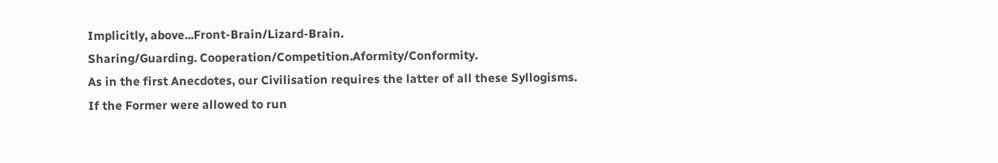Implicitly, above...Front-Brain/Lizard-Brain.
Sharing/Guarding. Cooperation/Competition.Aformity/Conformity.
As in the first Anecdotes, our Civilisation requires the latter of all these Syllogisms.
If the Former were allowed to run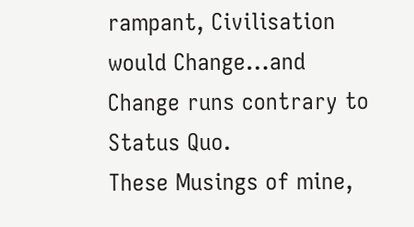rampant, Civilisation would Change...and Change runs contrary to Status Quo.
These Musings of mine,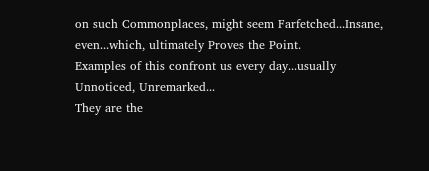on such Commonplaces, might seem Farfetched...Insane, even...which, ultimately Proves the Point.
Examples of this confront us every day...usually Unnoticed, Unremarked...
They are the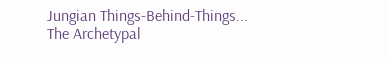Jungian Things-Behind-Things...
The Archetypal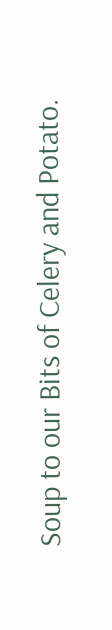Soup to our Bits of Celery and Potato.